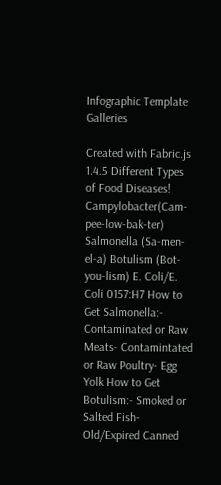Infographic Template Galleries

Created with Fabric.js 1.4.5 Different Types of Food Diseases! Campylobacter(Cam-pee-low-bak-ter) Salmonella (Sa-men-el-a) Botulism (Bot-you-lism) E. Coli/E. Coli 0157:H7 How to Get Salmonella:- Contaminated or Raw Meats- Contamintated or Raw Poultry- Egg Yolk How to Get Botulism:- Smoked or Salted Fish- Old/Expired Canned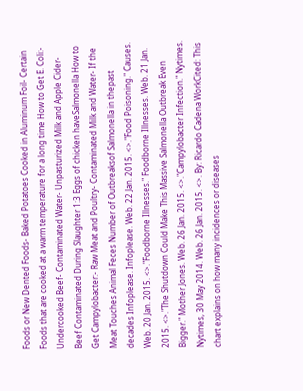Foods or New Dented Foods- Baked Potatoes Cooked in Aluminum Foil- Certain Foods that are cooked at a warm temperature for a long time How to Get E. Coli:- Undercooked Beef- Contaminated Water- Unpasturized Milk and Apple Cider- Beef Contaminated During Slaughter 1:3 Eggs of chicken haveSalmonella How to Get Campylobacter:- Raw Meat and Poultry- Contaminated Milk and Water- If the Meat Touches Animal Feces Number of Outbreaksof Salmonella in thepast decades Infoplease. Infoplease. Web. 22 Jan. 2015. <>."Food Poisoning." Causes. Web. 20 Jan. 2015. <>."Foodborne Illnesses." Foodborne Illnesses. Web. 21 Jan. 2015. <>."The Shutdown Could Make This Massive Salmonella Outbreak Even Bigger." Mother Jones. Web. 26 Jan. 2015. <>."Campylobacter Infection." Nytimes. Nytimes, 30 May 2014. Web. 26 Jan. 2015. <>. By: Ricardo Cadena WorkCited: This chart explains on how many incidences or diseases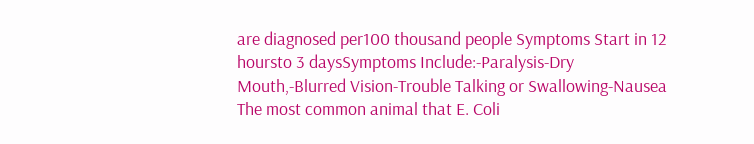are diagnosed per100 thousand people Symptoms Start in 12 hoursto 3 daysSymptoms Include:-Paralysis-Dry Mouth,-Blurred Vision-Trouble Talking or Swallowing-Nausea The most common animal that E. Coli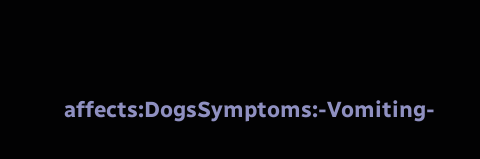affects:DogsSymptoms:-Vomiting-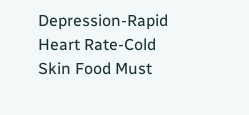Depression-Rapid Heart Rate-Cold Skin Food Must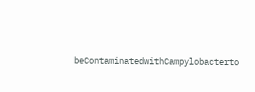beContaminatedwithCampylobacterto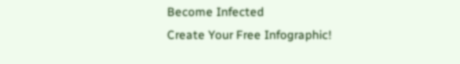Become Infected
Create Your Free Infographic!